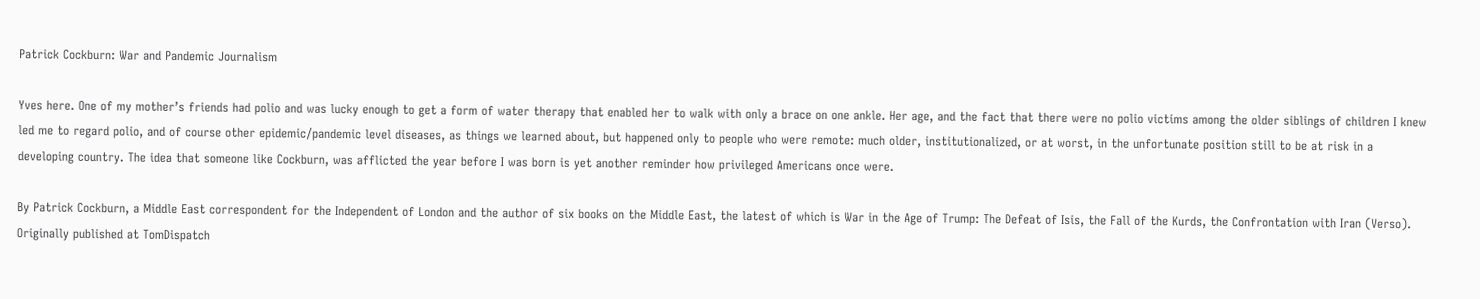Patrick Cockburn: War and Pandemic Journalism

Yves here. One of my mother’s friends had polio and was lucky enough to get a form of water therapy that enabled her to walk with only a brace on one ankle. Her age, and the fact that there were no polio victims among the older siblings of children I knew led me to regard polio, and of course other epidemic/pandemic level diseases, as things we learned about, but happened only to people who were remote: much older, institutionalized, or at worst, in the unfortunate position still to be at risk in a developing country. The idea that someone like Cockburn, was afflicted the year before I was born is yet another reminder how privileged Americans once were.

By Patrick Cockburn, a Middle East correspondent for the Independent of London and the author of six books on the Middle East, the latest of which is War in the Age of Trump: The Defeat of Isis, the Fall of the Kurds, the Confrontation with Iran (Verso). Originally published at TomDispatch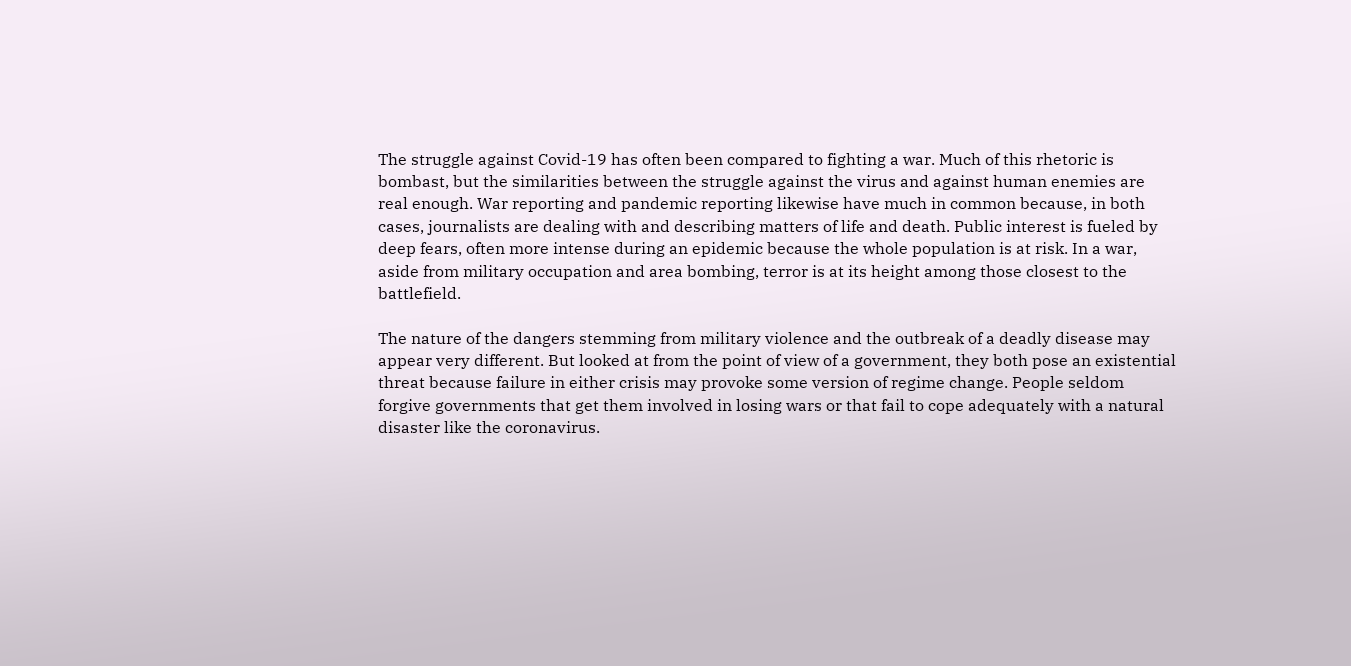The struggle against Covid-19 has often been compared to fighting a war. Much of this rhetoric is bombast, but the similarities between the struggle against the virus and against human enemies are real enough. War reporting and pandemic reporting likewise have much in common because, in both cases, journalists are dealing with and describing matters of life and death. Public interest is fueled by deep fears, often more intense during an epidemic because the whole population is at risk. In a war, aside from military occupation and area bombing, terror is at its height among those closest to the battlefield.

The nature of the dangers stemming from military violence and the outbreak of a deadly disease may appear very different. But looked at from the point of view of a government, they both pose an existential threat because failure in either crisis may provoke some version of regime change. People seldom forgive governments that get them involved in losing wars or that fail to cope adequately with a natural disaster like the coronavirus.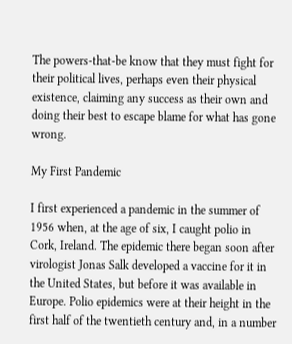The powers-that-be know that they must fight for their political lives, perhaps even their physical existence, claiming any success as their own and doing their best to escape blame for what has gone wrong.

My First Pandemic

I first experienced a pandemic in the summer of 1956 when, at the age of six, I caught polio in Cork, Ireland. The epidemic there began soon after virologist Jonas Salk developed a vaccine for it in the United States, but before it was available in Europe. Polio epidemics were at their height in the first half of the twentieth century and, in a number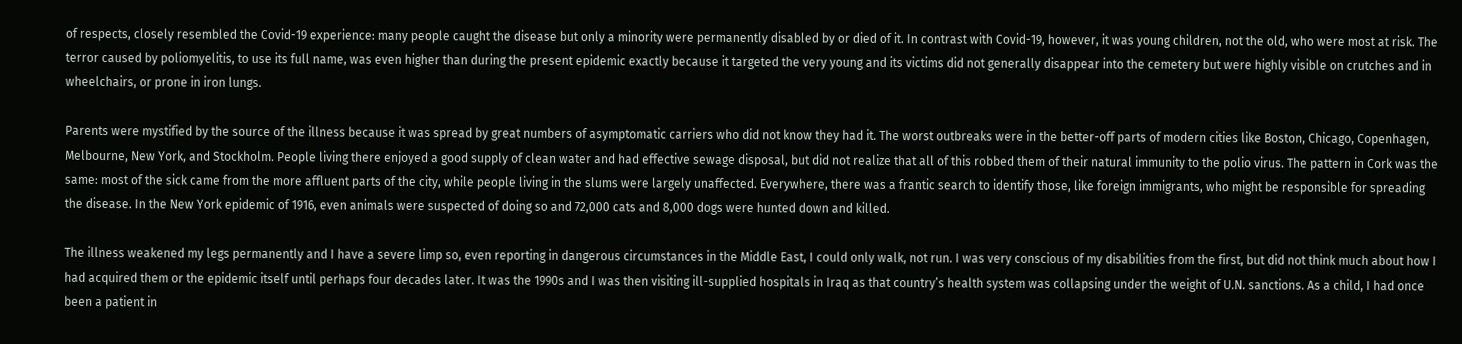of respects, closely resembled the Covid-19 experience: many people caught the disease but only a minority were permanently disabled by or died of it. In contrast with Covid-19, however, it was young children, not the old, who were most at risk. The terror caused by poliomyelitis, to use its full name, was even higher than during the present epidemic exactly because it targeted the very young and its victims did not generally disappear into the cemetery but were highly visible on crutches and in wheelchairs, or prone in iron lungs.

Parents were mystified by the source of the illness because it was spread by great numbers of asymptomatic carriers who did not know they had it. The worst outbreaks were in the better-off parts of modern cities like Boston, Chicago, Copenhagen, Melbourne, New York, and Stockholm. People living there enjoyed a good supply of clean water and had effective sewage disposal, but did not realize that all of this robbed them of their natural immunity to the polio virus. The pattern in Cork was the same: most of the sick came from the more affluent parts of the city, while people living in the slums were largely unaffected. Everywhere, there was a frantic search to identify those, like foreign immigrants, who might be responsible for spreading the disease. In the New York epidemic of 1916, even animals were suspected of doing so and 72,000 cats and 8,000 dogs were hunted down and killed.

The illness weakened my legs permanently and I have a severe limp so, even reporting in dangerous circumstances in the Middle East, I could only walk, not run. I was very conscious of my disabilities from the first, but did not think much about how I had acquired them or the epidemic itself until perhaps four decades later. It was the 1990s and I was then visiting ill-supplied hospitals in Iraq as that country’s health system was collapsing under the weight of U.N. sanctions. As a child, I had once been a patient in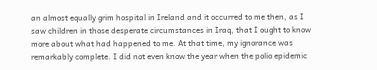an almost equally grim hospital in Ireland and it occurred to me then, as I saw children in those desperate circumstances in Iraq, that I ought to know more about what had happened to me. At that time, my ignorance was remarkably complete. I did not even know the year when the polio epidemic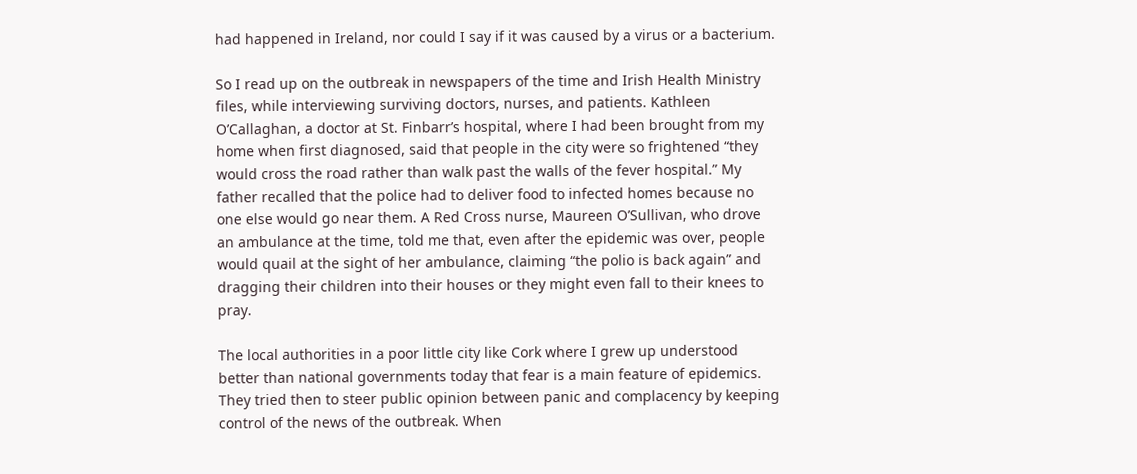had happened in Ireland, nor could I say if it was caused by a virus or a bacterium.

So I read up on the outbreak in newspapers of the time and Irish Health Ministry files, while interviewing surviving doctors, nurses, and patients. Kathleen O’Callaghan, a doctor at St. Finbarr’s hospital, where I had been brought from my home when first diagnosed, said that people in the city were so frightened “they would cross the road rather than walk past the walls of the fever hospital.” My father recalled that the police had to deliver food to infected homes because no one else would go near them. A Red Cross nurse, Maureen O’Sullivan, who drove an ambulance at the time, told me that, even after the epidemic was over, people would quail at the sight of her ambulance, claiming “the polio is back again” and dragging their children into their houses or they might even fall to their knees to pray.

The local authorities in a poor little city like Cork where I grew up understood better than national governments today that fear is a main feature of epidemics. They tried then to steer public opinion between panic and complacency by keeping control of the news of the outbreak. When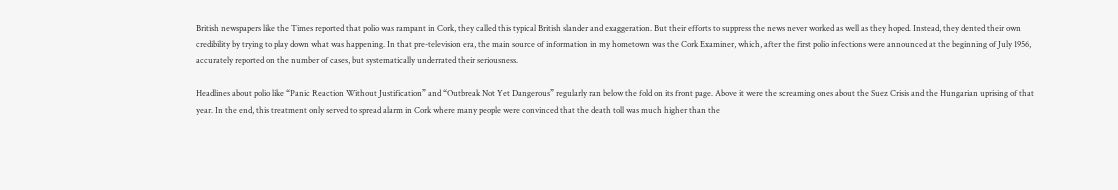British newspapers like the Times reported that polio was rampant in Cork, they called this typical British slander and exaggeration. But their efforts to suppress the news never worked as well as they hoped. Instead, they dented their own credibility by trying to play down what was happening. In that pre-television era, the main source of information in my hometown was the Cork Examiner, which, after the first polio infections were announced at the beginning of July 1956, accurately reported on the number of cases, but systematically underrated their seriousness.

Headlines about polio like “Panic Reaction Without Justification” and “Outbreak Not Yet Dangerous” regularly ran below the fold on its front page. Above it were the screaming ones about the Suez Crisis and the Hungarian uprising of that year. In the end, this treatment only served to spread alarm in Cork where many people were convinced that the death toll was much higher than the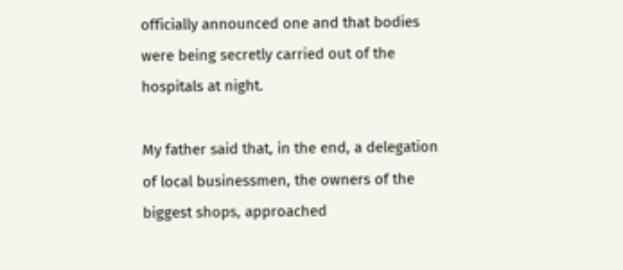officially announced one and that bodies were being secretly carried out of the hospitals at night.

My father said that, in the end, a delegation of local businessmen, the owners of the biggest shops, approached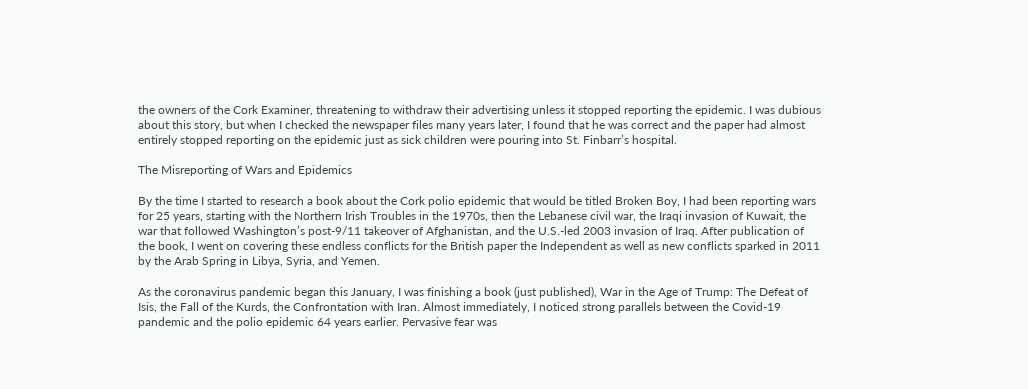the owners of the Cork Examiner, threatening to withdraw their advertising unless it stopped reporting the epidemic. I was dubious about this story, but when I checked the newspaper files many years later, I found that he was correct and the paper had almost entirely stopped reporting on the epidemic just as sick children were pouring into St. Finbarr’s hospital.

The Misreporting of Wars and Epidemics

By the time I started to research a book about the Cork polio epidemic that would be titled Broken Boy, I had been reporting wars for 25 years, starting with the Northern Irish Troubles in the 1970s, then the Lebanese civil war, the Iraqi invasion of Kuwait, the war that followed Washington’s post-9/11 takeover of Afghanistan, and the U.S.-led 2003 invasion of Iraq. After publication of the book, I went on covering these endless conflicts for the British paper the Independent as well as new conflicts sparked in 2011 by the Arab Spring in Libya, Syria, and Yemen.

As the coronavirus pandemic began this January, I was finishing a book (just published), War in the Age of Trump: The Defeat of Isis, the Fall of the Kurds, the Confrontation with Iran. Almost immediately, I noticed strong parallels between the Covid-19 pandemic and the polio epidemic 64 years earlier. Pervasive fear was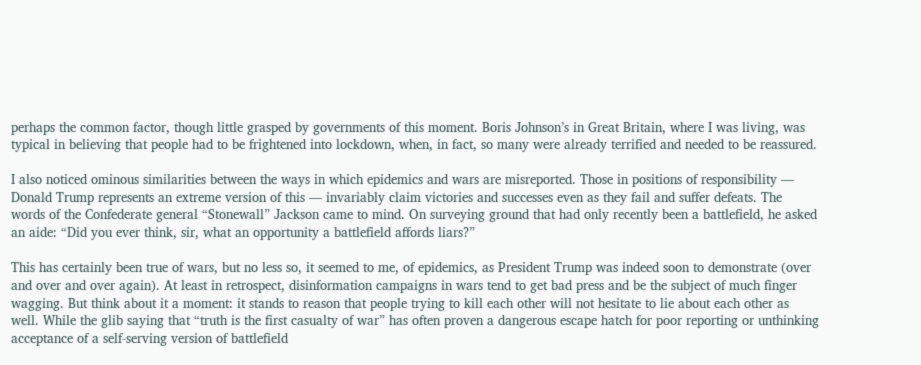perhaps the common factor, though little grasped by governments of this moment. Boris Johnson’s in Great Britain, where I was living, was typical in believing that people had to be frightened into lockdown, when, in fact, so many were already terrified and needed to be reassured.

I also noticed ominous similarities between the ways in which epidemics and wars are misreported. Those in positions of responsibility — Donald Trump represents an extreme version of this — invariably claim victories and successes even as they fail and suffer defeats. The words of the Confederate general “Stonewall” Jackson came to mind. On surveying ground that had only recently been a battlefield, he asked an aide: “Did you ever think, sir, what an opportunity a battlefield affords liars?”

This has certainly been true of wars, but no less so, it seemed to me, of epidemics, as President Trump was indeed soon to demonstrate (over and over and over again). At least in retrospect, disinformation campaigns in wars tend to get bad press and be the subject of much finger wagging. But think about it a moment: it stands to reason that people trying to kill each other will not hesitate to lie about each other as well. While the glib saying that “truth is the first casualty of war” has often proven a dangerous escape hatch for poor reporting or unthinking acceptance of a self-serving version of battlefield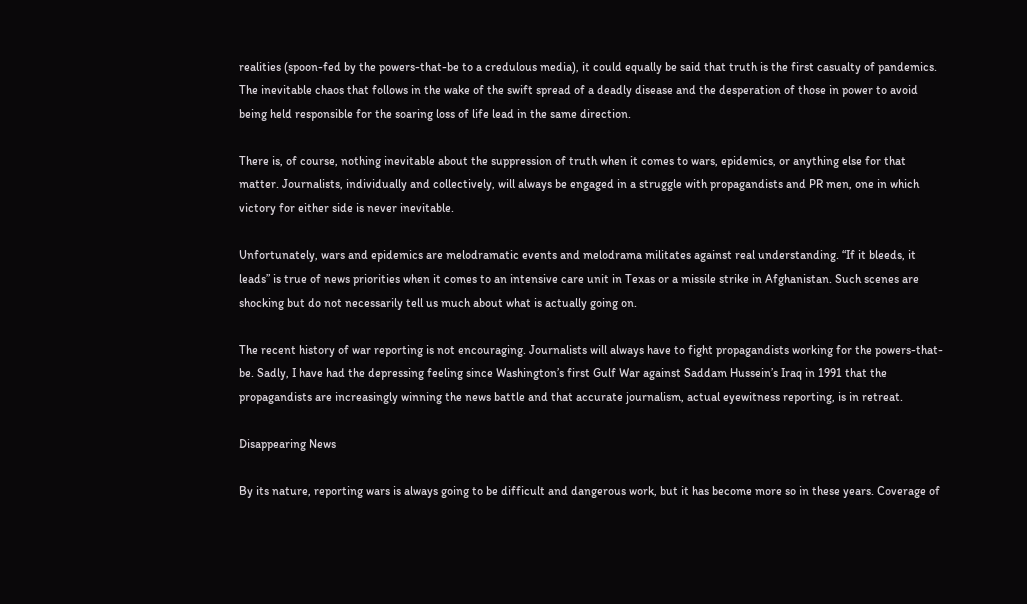realities (spoon-fed by the powers-that-be to a credulous media), it could equally be said that truth is the first casualty of pandemics. The inevitable chaos that follows in the wake of the swift spread of a deadly disease and the desperation of those in power to avoid being held responsible for the soaring loss of life lead in the same direction.

There is, of course, nothing inevitable about the suppression of truth when it comes to wars, epidemics, or anything else for that matter. Journalists, individually and collectively, will always be engaged in a struggle with propagandists and PR men, one in which victory for either side is never inevitable.

Unfortunately, wars and epidemics are melodramatic events and melodrama militates against real understanding. “If it bleeds, it leads” is true of news priorities when it comes to an intensive care unit in Texas or a missile strike in Afghanistan. Such scenes are shocking but do not necessarily tell us much about what is actually going on.

The recent history of war reporting is not encouraging. Journalists will always have to fight propagandists working for the powers-that-be. Sadly, I have had the depressing feeling since Washington’s first Gulf War against Saddam Hussein’s Iraq in 1991 that the propagandists are increasingly winning the news battle and that accurate journalism, actual eyewitness reporting, is in retreat.

Disappearing News

By its nature, reporting wars is always going to be difficult and dangerous work, but it has become more so in these years. Coverage of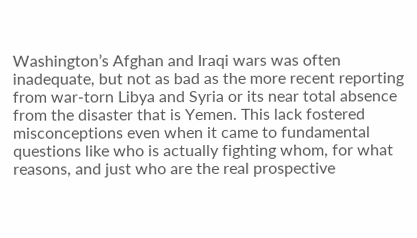Washington’s Afghan and Iraqi wars was often inadequate, but not as bad as the more recent reporting from war-torn Libya and Syria or its near total absence from the disaster that is Yemen. This lack fostered misconceptions even when it came to fundamental questions like who is actually fighting whom, for what reasons, and just who are the real prospective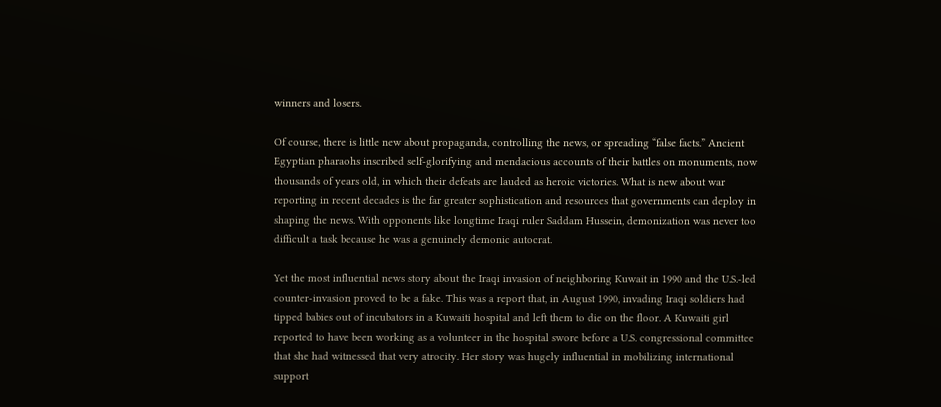winners and losers.

Of course, there is little new about propaganda, controlling the news, or spreading “false facts.” Ancient Egyptian pharaohs inscribed self-glorifying and mendacious accounts of their battles on monuments, now thousands of years old, in which their defeats are lauded as heroic victories. What is new about war reporting in recent decades is the far greater sophistication and resources that governments can deploy in shaping the news. With opponents like longtime Iraqi ruler Saddam Hussein, demonization was never too difficult a task because he was a genuinely demonic autocrat.

Yet the most influential news story about the Iraqi invasion of neighboring Kuwait in 1990 and the U.S.-led counter-invasion proved to be a fake. This was a report that, in August 1990, invading Iraqi soldiers had tipped babies out of incubators in a Kuwaiti hospital and left them to die on the floor. A Kuwaiti girl reported to have been working as a volunteer in the hospital swore before a U.S. congressional committee that she had witnessed that very atrocity. Her story was hugely influential in mobilizing international support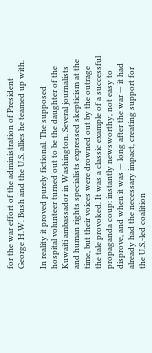for the war effort of the administration of President George H.W. Bush and the U.S. allies he teamed up with.

In reality it proved purely fictional. The supposed hospital volunteer turned out to be the daughter of the Kuwaiti ambassador in Washington. Several journalists and human rights specialists expressed skepticism at the time, but their voices were drowned out by the outrage the tale provoked. It was a classic example of a successful propaganda coup: instantly newsworthy, not easy to disprove, and when it was — long after the war — it had already had the necessary impact, creating support for the U.S.-led coalition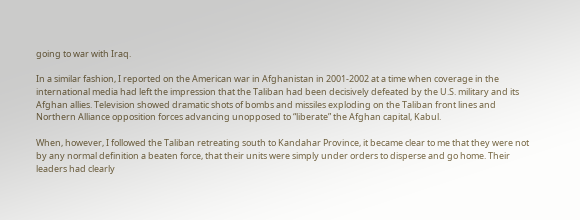going to war with Iraq.

In a similar fashion, I reported on the American war in Afghanistan in 2001-2002 at a time when coverage in the international media had left the impression that the Taliban had been decisively defeated by the U.S. military and its Afghan allies. Television showed dramatic shots of bombs and missiles exploding on the Taliban front lines and Northern Alliance opposition forces advancing unopposed to “liberate” the Afghan capital, Kabul.

When, however, I followed the Taliban retreating south to Kandahar Province, it became clear to me that they were not by any normal definition a beaten force, that their units were simply under orders to disperse and go home. Their leaders had clearly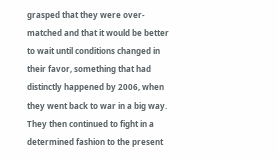grasped that they were over-matched and that it would be better to wait until conditions changed in their favor, something that had distinctly happened by 2006, when they went back to war in a big way. They then continued to fight in a determined fashion to the present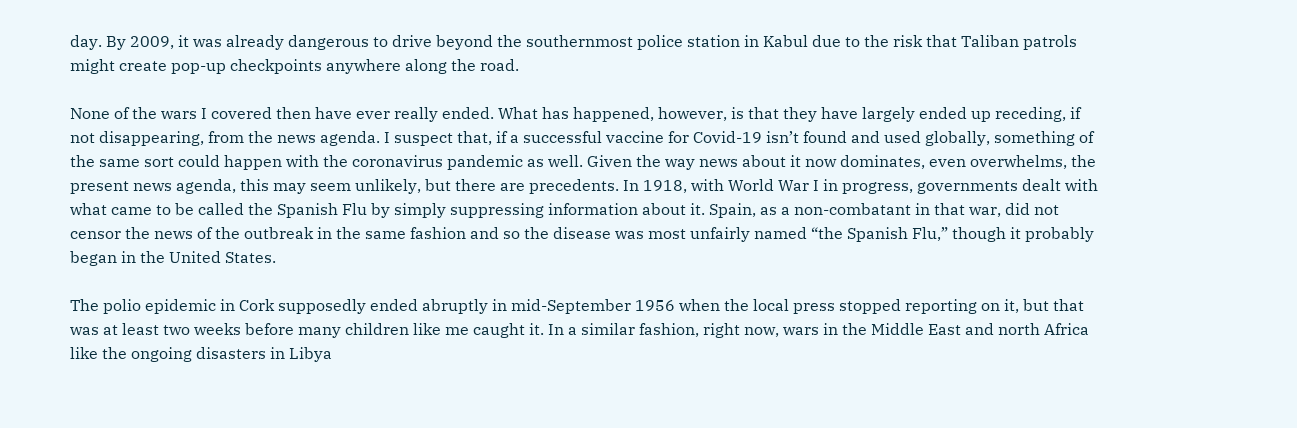day. By 2009, it was already dangerous to drive beyond the southernmost police station in Kabul due to the risk that Taliban patrols might create pop-up checkpoints anywhere along the road.

None of the wars I covered then have ever really ended. What has happened, however, is that they have largely ended up receding, if not disappearing, from the news agenda. I suspect that, if a successful vaccine for Covid-19 isn’t found and used globally, something of the same sort could happen with the coronavirus pandemic as well. Given the way news about it now dominates, even overwhelms, the present news agenda, this may seem unlikely, but there are precedents. In 1918, with World War I in progress, governments dealt with what came to be called the Spanish Flu by simply suppressing information about it. Spain, as a non-combatant in that war, did not censor the news of the outbreak in the same fashion and so the disease was most unfairly named “the Spanish Flu,” though it probably began in the United States.

The polio epidemic in Cork supposedly ended abruptly in mid-September 1956 when the local press stopped reporting on it, but that was at least two weeks before many children like me caught it. In a similar fashion, right now, wars in the Middle East and north Africa like the ongoing disasters in Libya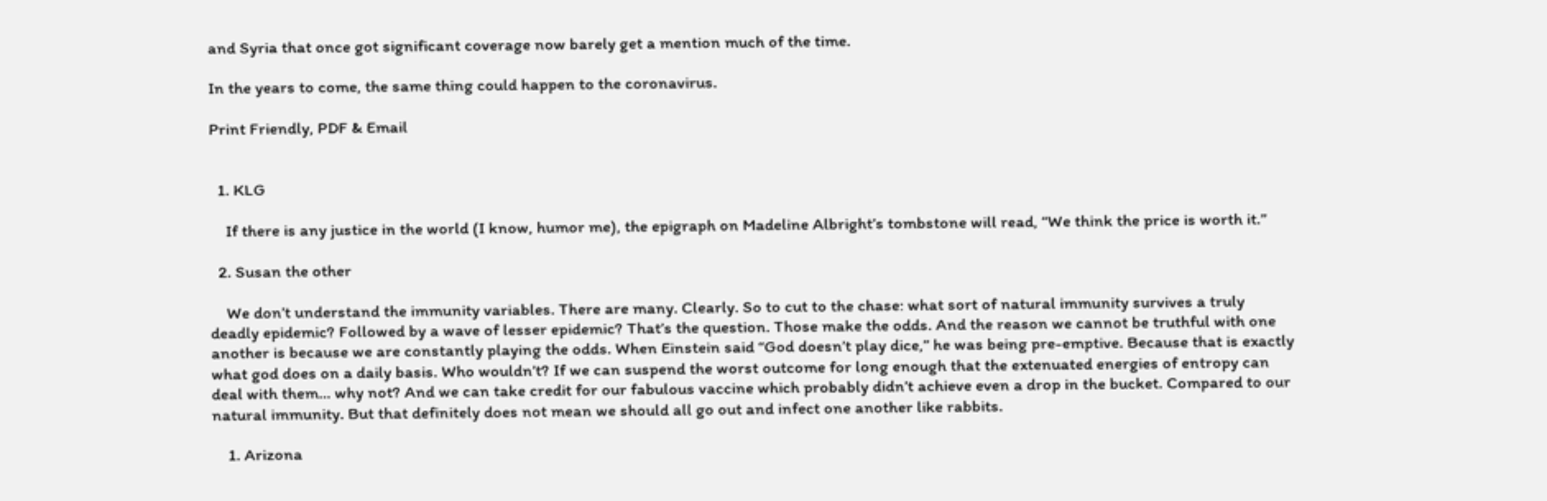and Syria that once got significant coverage now barely get a mention much of the time.

In the years to come, the same thing could happen to the coronavirus.

Print Friendly, PDF & Email


  1. KLG

    If there is any justice in the world (I know, humor me), the epigraph on Madeline Albright’s tombstone will read, “We think the price is worth it.”

  2. Susan the other

    We don’t understand the immunity variables. There are many. Clearly. So to cut to the chase: what sort of natural immunity survives a truly deadly epidemic? Followed by a wave of lesser epidemic? That’s the question. Those make the odds. And the reason we cannot be truthful with one another is because we are constantly playing the odds. When Einstein said “God doesn’t play dice,” he was being pre-emptive. Because that is exactly what god does on a daily basis. Who wouldn’t? If we can suspend the worst outcome for long enough that the extenuated energies of entropy can deal with them… why not? And we can take credit for our fabulous vaccine which probably didn’t achieve even a drop in the bucket. Compared to our natural immunity. But that definitely does not mean we should all go out and infect one another like rabbits.

    1. Arizona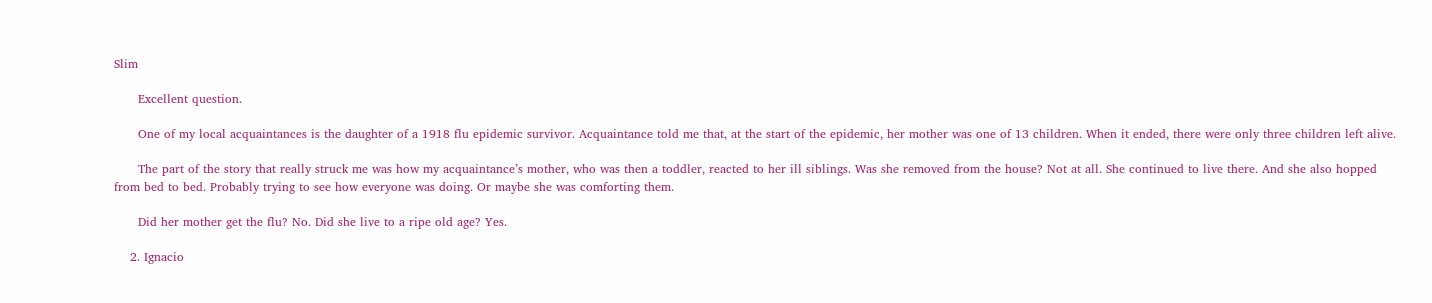Slim

      Excellent question.

      One of my local acquaintances is the daughter of a 1918 flu epidemic survivor. Acquaintance told me that, at the start of the epidemic, her mother was one of 13 children. When it ended, there were only three children left alive.

      The part of the story that really struck me was how my acquaintance’s mother, who was then a toddler, reacted to her ill siblings. Was she removed from the house? Not at all. She continued to live there. And she also hopped from bed to bed. Probably trying to see how everyone was doing. Or maybe she was comforting them.

      Did her mother get the flu? No. Did she live to a ripe old age? Yes.

    2. Ignacio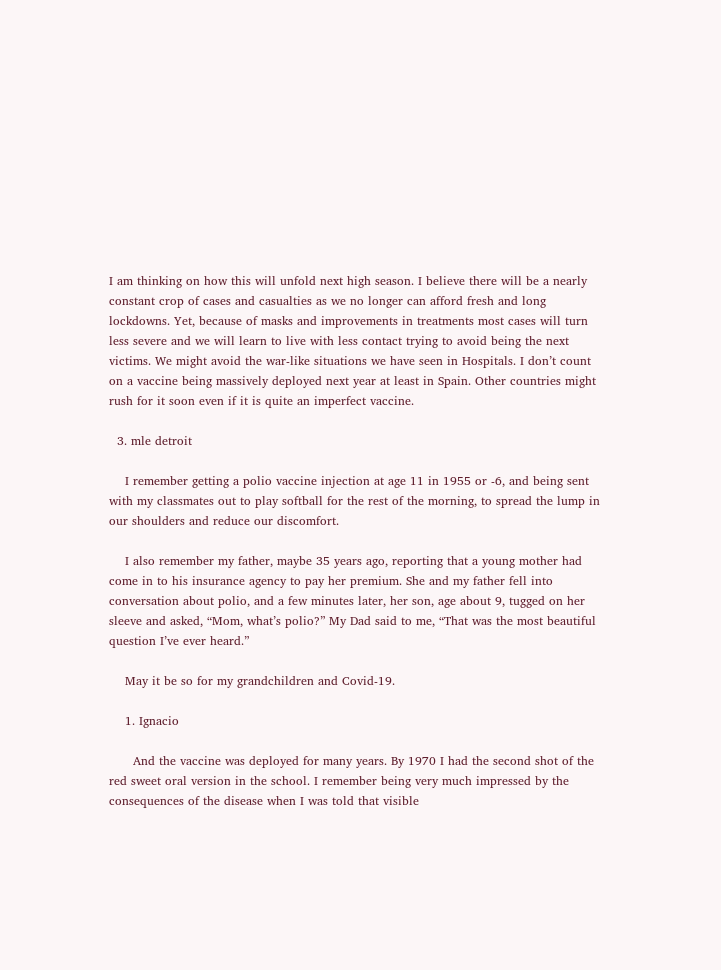I am thinking on how this will unfold next high season. I believe there will be a nearly constant crop of cases and casualties as we no longer can afford fresh and long lockdowns. Yet, because of masks and improvements in treatments most cases will turn less severe and we will learn to live with less contact trying to avoid being the next victims. We might avoid the war-like situations we have seen in Hospitals. I don’t count on a vaccine being massively deployed next year at least in Spain. Other countries might rush for it soon even if it is quite an imperfect vaccine.

  3. mle detroit

    I remember getting a polio vaccine injection at age 11 in 1955 or -6, and being sent with my classmates out to play softball for the rest of the morning, to spread the lump in our shoulders and reduce our discomfort.

    I also remember my father, maybe 35 years ago, reporting that a young mother had come in to his insurance agency to pay her premium. She and my father fell into conversation about polio, and a few minutes later, her son, age about 9, tugged on her sleeve and asked, “Mom, what’s polio?” My Dad said to me, “That was the most beautiful question I’ve ever heard.”

    May it be so for my grandchildren and Covid-19.

    1. Ignacio

      And the vaccine was deployed for many years. By 1970 I had the second shot of the red sweet oral version in the school. I remember being very much impressed by the consequences of the disease when I was told that visible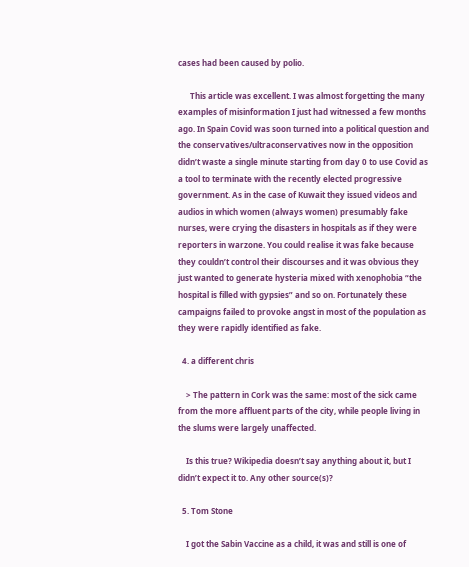cases had been caused by polio.

      This article was excellent. I was almost forgetting the many examples of misinformation I just had witnessed a few months ago. In Spain Covid was soon turned into a political question and the conservatives/ultraconservatives now in the opposition didn’t waste a single minute starting from day 0 to use Covid as a tool to terminate with the recently elected progressive government. As in the case of Kuwait they issued videos and audios in which women (always women) presumably fake nurses, were crying the disasters in hospitals as if they were reporters in warzone. You could realise it was fake because they couldn’t control their discourses and it was obvious they just wanted to generate hysteria mixed with xenophobia “the hospital is filled with gypsies” and so on. Fortunately these campaigns failed to provoke angst in most of the population as they were rapidly identified as fake.

  4. a different chris

    > The pattern in Cork was the same: most of the sick came from the more affluent parts of the city, while people living in the slums were largely unaffected.

    Is this true? Wikipedia doesn’t say anything about it, but I didn’t expect it to. Any other source(s)?

  5. Tom Stone

    I got the Sabin Vaccine as a child, it was and still is one of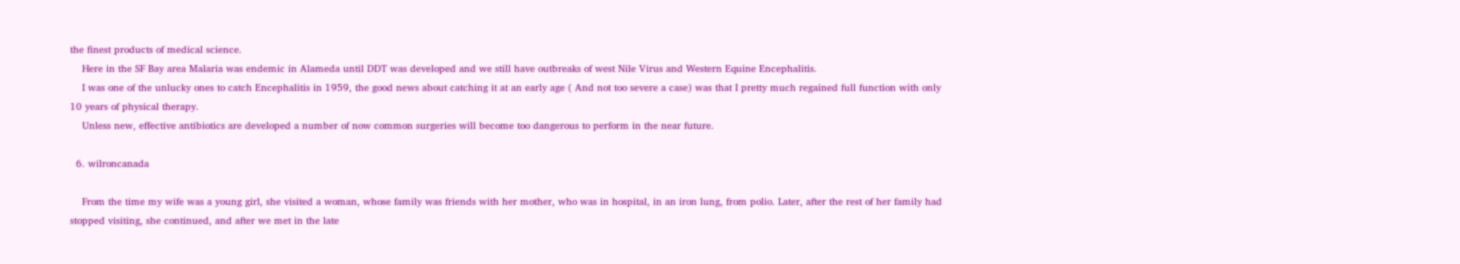the finest products of medical science.
    Here in the SF Bay area Malaria was endemic in Alameda until DDT was developed and we still have outbreaks of west Nile Virus and Western Equine Encephalitis.
    I was one of the unlucky ones to catch Encephalitis in 1959, the good news about catching it at an early age ( And not too severe a case) was that I pretty much regained full function with only 10 years of physical therapy.
    Unless new, effective antibiotics are developed a number of now common surgeries will become too dangerous to perform in the near future.

  6. wilroncanada

    From the time my wife was a young girl, she visited a woman, whose family was friends with her mother, who was in hospital, in an iron lung, from polio. Later, after the rest of her family had stopped visiting, she continued, and after we met in the late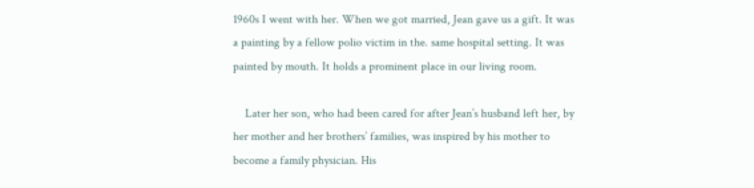1960s I went with her. When we got married, Jean gave us a gift. It was a painting by a fellow polio victim in the. same hospital setting. It was painted by mouth. It holds a prominent place in our living room.

    Later her son, who had been cared for after Jean’s husband left her, by her mother and her brothers’ families, was inspired by his mother to become a family physician. His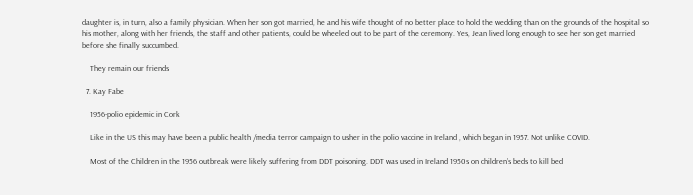daughter is, in turn, also a family physician. When her son got married, he and his wife thought of no better place to hold the wedding than on the grounds of the hospital so his mother, along with her friends, the staff and other patients, could be wheeled out to be part of the ceremony. Yes, Jean lived long enough to see her son get married before she finally succumbed.

    They remain our friends

  7. Kay Fabe

    1956-polio epidemic in Cork

    Like in the US this may have been a public health /media terror campaign to usher in the polio vaccine in Ireland , which began in 1957. Not unlike COVID.

    Most of the Children in the 1956 outbreak were likely suffering from DDT poisoning. DDT was used in Ireland 1950s on children’s beds to kill bed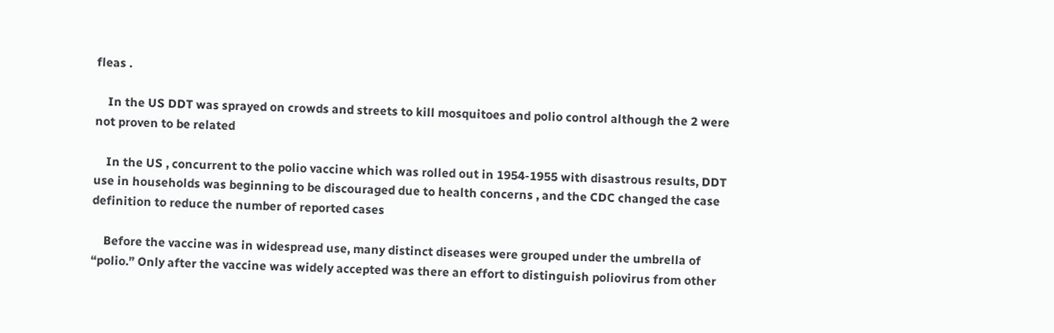fleas .

    In the US DDT was sprayed on crowds and streets to kill mosquitoes and polio control although the 2 were not proven to be related

    In the US , concurrent to the polio vaccine which was rolled out in 1954-1955 with disastrous results, DDT use in households was beginning to be discouraged due to health concerns , and the CDC changed the case definition to reduce the number of reported cases

    Before the vaccine was in widespread use, many distinct diseases were grouped under the umbrella of “polio.” Only after the vaccine was widely accepted was there an effort to distinguish poliovirus from other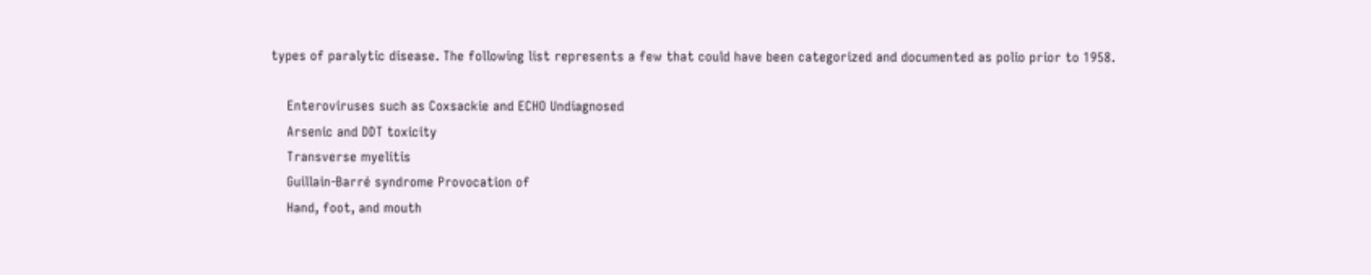types of paralytic disease. The following list represents a few that could have been categorized and documented as polio prior to 1958.

    Enteroviruses such as Coxsackie and ECHO Undiagnosed
    Arsenic and DDT toxicity
    Transverse myelitis
    Guillain-Barré syndrome Provocation of
    Hand, foot, and mouth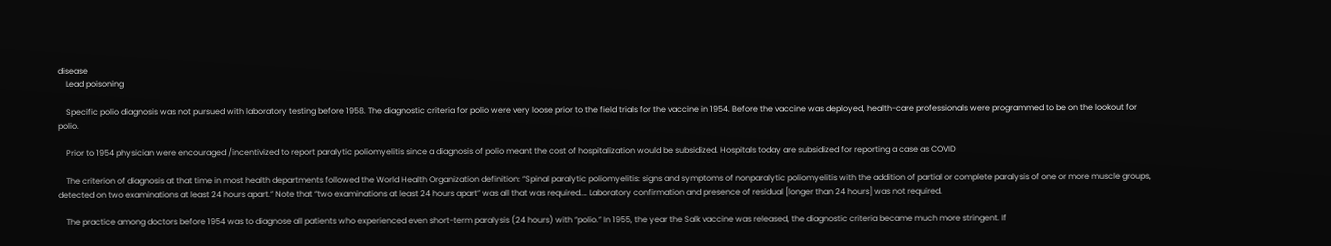disease
    Lead poisoning

    Specific polio diagnosis was not pursued with laboratory testing before 1958. The diagnostic criteria for polio were very loose prior to the field trials for the vaccine in 1954. Before the vaccine was deployed, health-care professionals were programmed to be on the lookout for polio.

    Prior to 1954 physician were encouraged /incentivized to report paralytic poliomyelitis since a diagnosis of polio meant the cost of hospitalization would be subsidized. Hospitals today are subsidized for reporting a case as COVID

    The criterion of diagnosis at that time in most health departments followed the World Health Organization definition: “Spinal paralytic poliomyelitis: signs and symptoms of nonparalytic poliomyelitis with the addition of partial or complete paralysis of one or more muscle groups, detected on two examinations at least 24 hours apart.” Note that “two examinations at least 24 hours apart” was all that was required.… Laboratory confirmation and presence of residual [longer than 24 hours] was not required.

    The practice among doctors before 1954 was to diagnose all patients who experienced even short-term paralysis (24 hours) with “polio.” In 1955, the year the Salk vaccine was released, the diagnostic criteria became much more stringent. If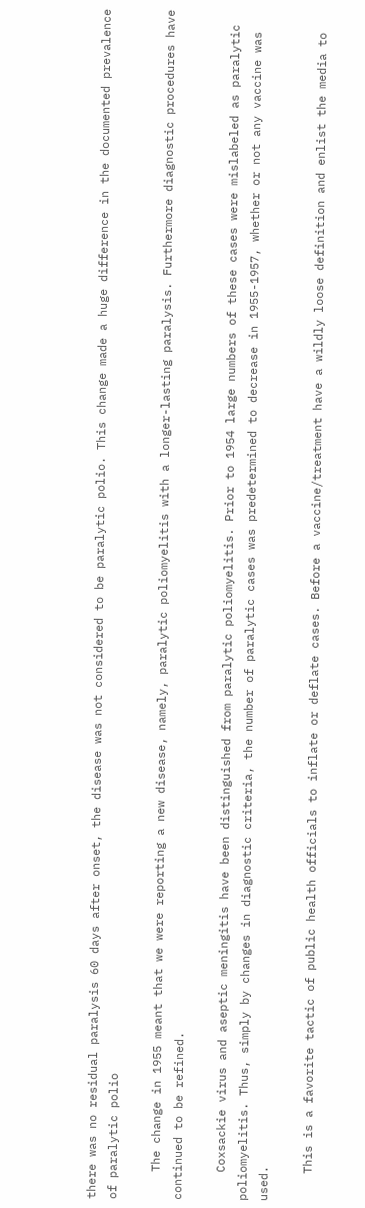there was no residual paralysis 60 days after onset, the disease was not considered to be paralytic polio. This change made a huge difference in the documented prevalence of paralytic polio

    The change in 1955 meant that we were reporting a new disease, namely, paralytic poliomyelitis with a longer-lasting paralysis. Furthermore diagnostic procedures have continued to be refined.

    Coxsackie virus and aseptic meningitis have been distinguished from paralytic poliomyelitis. Prior to 1954 large numbers of these cases were mislabeled as paralytic poliomyelitis. Thus, simply by changes in diagnostic criteria, the number of paralytic cases was predetermined to decrease in 1955-1957, whether or not any vaccine was used.

    This is a favorite tactic of public health officials to inflate or deflate cases. Before a vaccine/treatment have a wildly loose definition and enlist the media to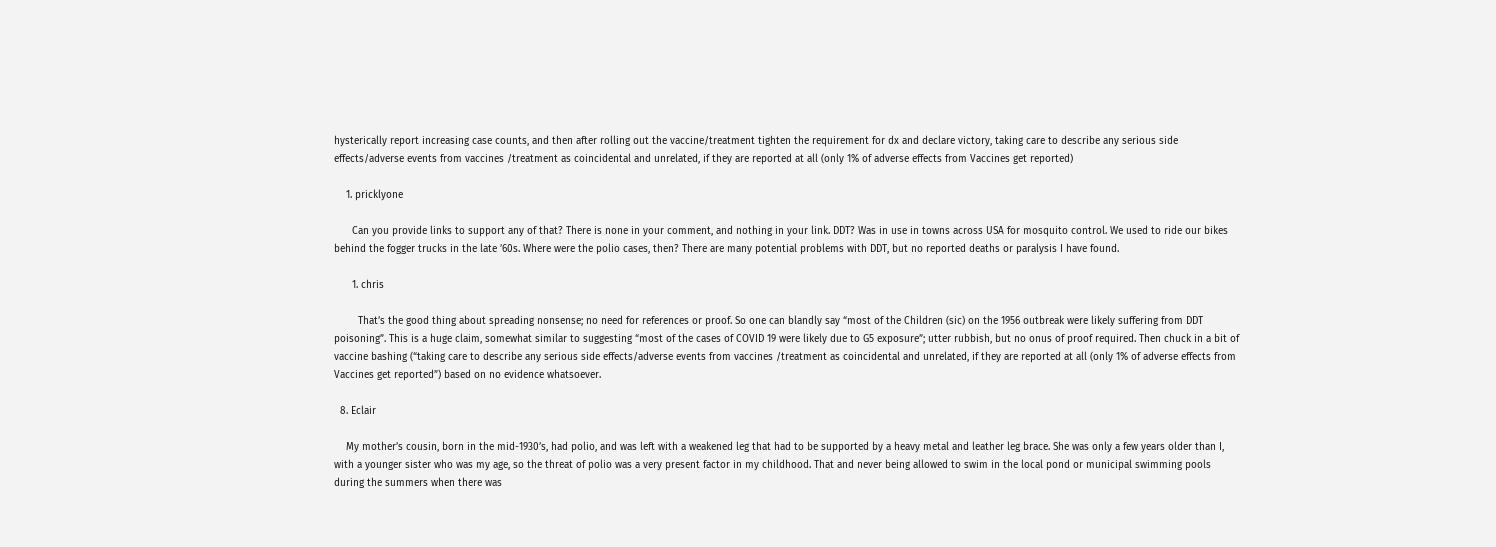hysterically report increasing case counts, and then after rolling out the vaccine/treatment tighten the requirement for dx and declare victory, taking care to describe any serious side effects/adverse events from vaccines /treatment as coincidental and unrelated, if they are reported at all (only 1% of adverse effects from Vaccines get reported)

    1. pricklyone

      Can you provide links to support any of that? There is none in your comment, and nothing in your link. DDT? Was in use in towns across USA for mosquito control. We used to ride our bikes behind the fogger trucks in the late ’60s. Where were the polio cases, then? There are many potential problems with DDT, but no reported deaths or paralysis I have found.

      1. chris

        That’s the good thing about spreading nonsense; no need for references or proof. So one can blandly say “most of the Children (sic) on the 1956 outbreak were likely suffering from DDT poisoning”. This is a huge claim, somewhat similar to suggesting “most of the cases of COVID 19 were likely due to G5 exposure”; utter rubbish, but no onus of proof required. Then chuck in a bit of vaccine bashing (“taking care to describe any serious side effects/adverse events from vaccines /treatment as coincidental and unrelated, if they are reported at all (only 1% of adverse effects from Vaccines get reported”) based on no evidence whatsoever.

  8. Eclair

    My mother’s cousin, born in the mid-1930’s, had polio, and was left with a weakened leg that had to be supported by a heavy metal and leather leg brace. She was only a few years older than I, with a younger sister who was my age, so the threat of polio was a very present factor in my childhood. That and never being allowed to swim in the local pond or municipal swimming pools during the summers when there was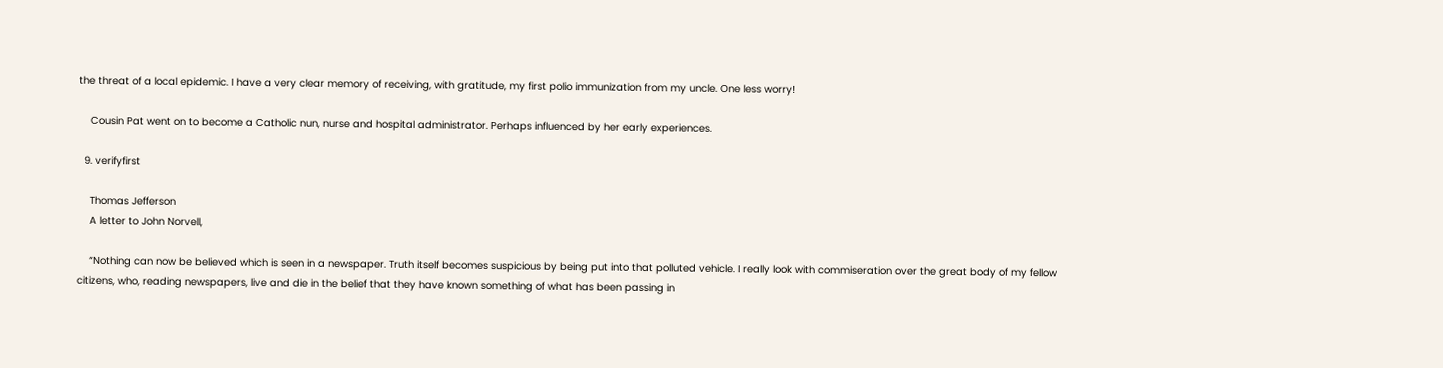the threat of a local epidemic. I have a very clear memory of receiving, with gratitude, my first polio immunization from my uncle. One less worry!

    Cousin Pat went on to become a Catholic nun, nurse and hospital administrator. Perhaps influenced by her early experiences.

  9. verifyfirst

    Thomas Jefferson
    A letter to John Norvell,

    “Nothing can now be believed which is seen in a newspaper. Truth itself becomes suspicious by being put into that polluted vehicle. I really look with commiseration over the great body of my fellow citizens, who, reading newspapers, live and die in the belief that they have known something of what has been passing in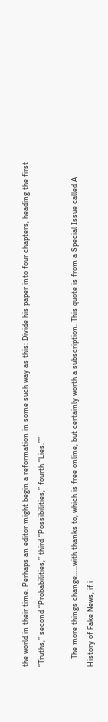the world in their time. Perhaps an editor might begin a reformation in some such way as this: Divide his paper into four chapters, heading the first “Truths,” second “Probabilities,” third “Possibilities,” fourth “Lies.””

    The more things change…..with thanks to, which is free online, but certainly worth a subscription. This quote is from a Special Issue called A History of Fake News, if i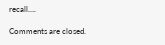recall….

Comments are closed.